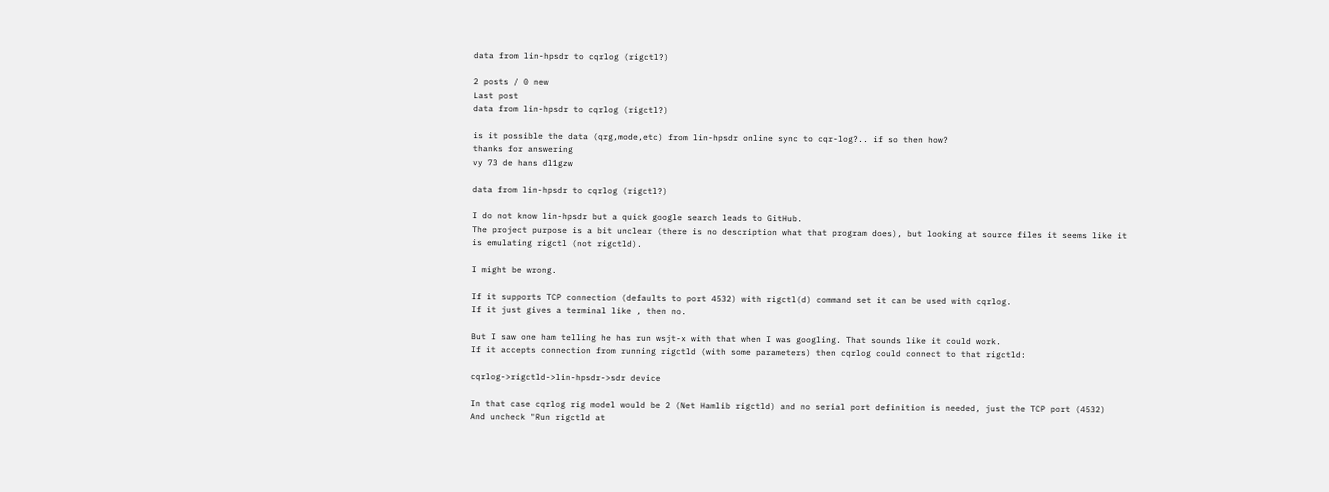data from lin-hpsdr to cqrlog (rigctl?)

2 posts / 0 new
Last post
data from lin-hpsdr to cqrlog (rigctl?)

is it possible the data (qrg,mode,etc) from lin-hpsdr online sync to cqr-log?.. if so then how?
thanks for answering
vy 73 de hans dl1gzw

data from lin-hpsdr to cqrlog (rigctl?)

I do not know lin-hpsdr but a quick google search leads to GitHub.
The project purpose is a bit unclear (there is no description what that program does), but looking at source files it seems like it is emulating rigctl (not rigctld).

I might be wrong.

If it supports TCP connection (defaults to port 4532) with rigctl(d) command set it can be used with cqrlog.
If it just gives a terminal like , then no.

But I saw one ham telling he has run wsjt-x with that when I was googling. That sounds like it could work.
If it accepts connection from running rigctld (with some parameters) then cqrlog could connect to that rigctld:

cqrlog->rigctld->lin-hpsdr->sdr device

In that case cqrlog rig model would be 2 (Net Hamlib rigctld) and no serial port definition is needed, just the TCP port (4532)
And uncheck "Run rigctld at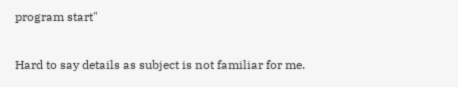program start"

Hard to say details as subject is not familiar for me.